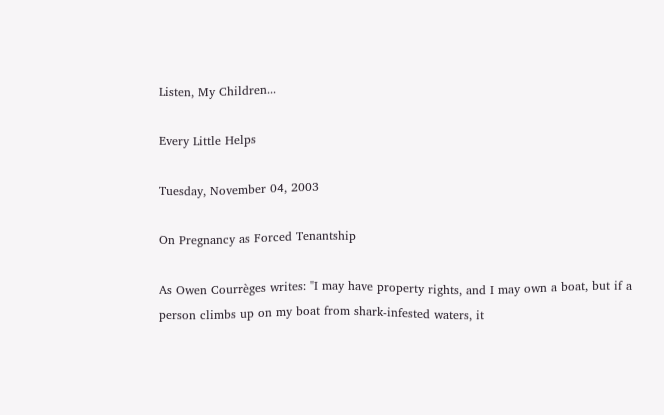Listen, My Children...

Every Little Helps

Tuesday, November 04, 2003

On Pregnancy as Forced Tenantship

As Owen Courrèges writes: "I may have property rights, and I may own a boat, but if a person climbs up on my boat from shark-infested waters, it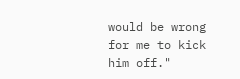would be wrong for me to kick him off."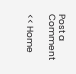Post a Comment

<< Home